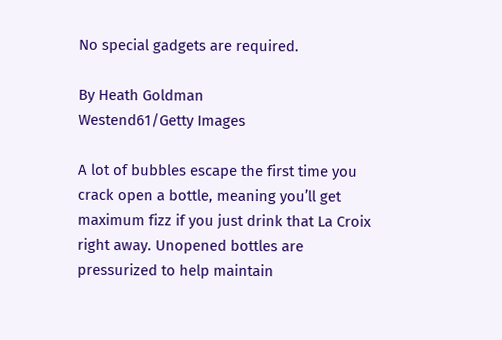No special gadgets are required.

By Heath Goldman
Westend61/Getty Images

A lot of bubbles escape the first time you crack open a bottle, meaning you’ll get maximum fizz if you just drink that La Croix right away. Unopened bottles are pressurized to help maintain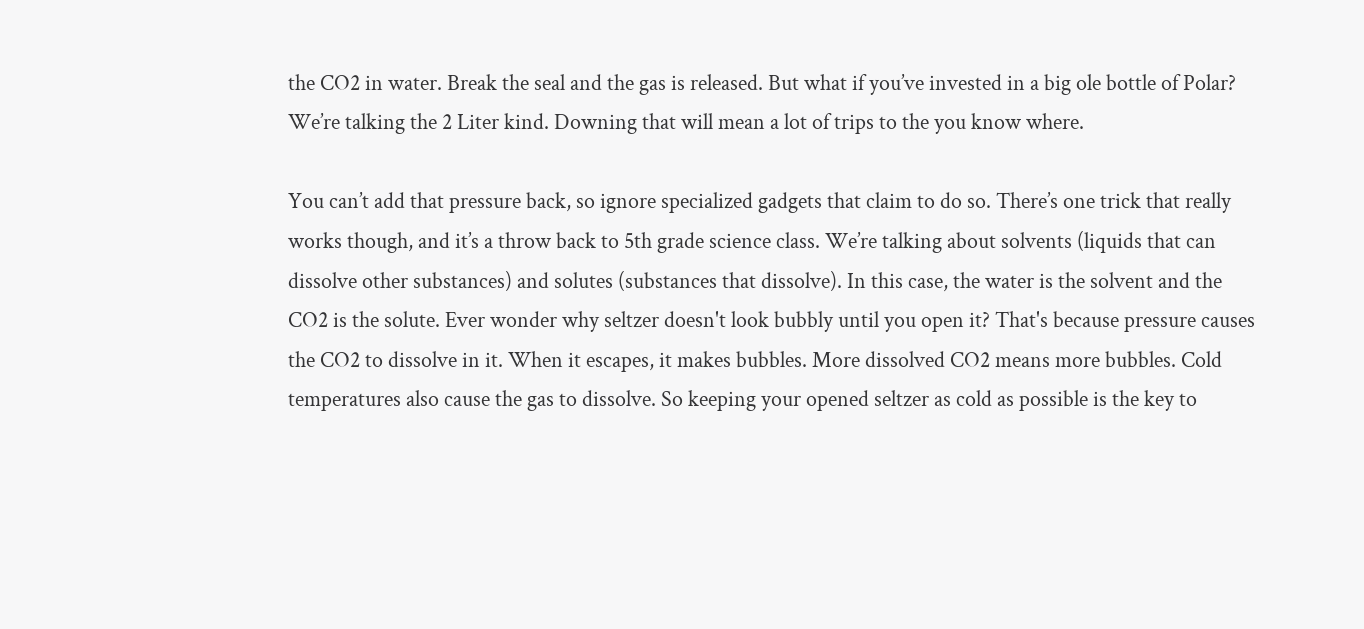the CO2 in water. Break the seal and the gas is released. But what if you’ve invested in a big ole bottle of Polar? We’re talking the 2 Liter kind. Downing that will mean a lot of trips to the you know where.

You can’t add that pressure back, so ignore specialized gadgets that claim to do so. There’s one trick that really works though, and it’s a throw back to 5th grade science class. We’re talking about solvents (liquids that can dissolve other substances) and solutes (substances that dissolve). In this case, the water is the solvent and the CO2 is the solute. Ever wonder why seltzer doesn't look bubbly until you open it? That's because pressure causes the CO2 to dissolve in it. When it escapes, it makes bubbles. More dissolved CO2 means more bubbles. Cold temperatures also cause the gas to dissolve. So keeping your opened seltzer as cold as possible is the key to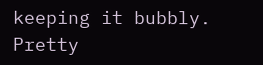keeping it bubbly. Pretty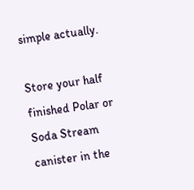simple actually.

Store your half finished Polar or Soda Stream canister in the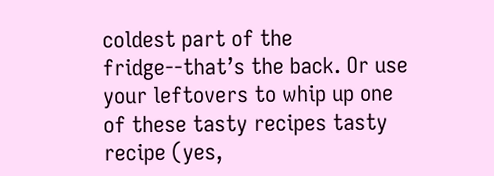coldest part of the fridge--that’s the back. Or use your leftovers to whip up one of these tasty recipes tasty recipe (yes,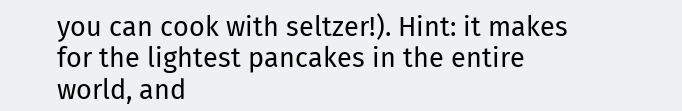you can cook with seltzer!). Hint: it makes for the lightest pancakes in the entire world, and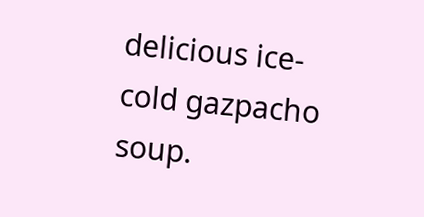delicious ice-cold gazpacho soup.